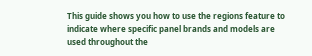This guide shows you how to use the regions feature to indicate where specific panel brands and models are used throughout the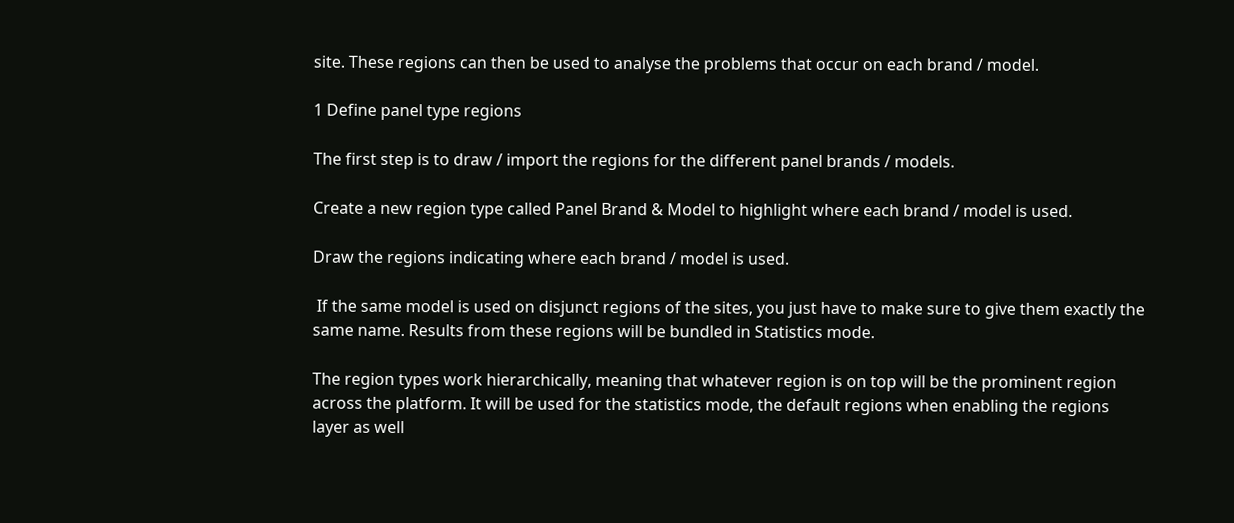site. These regions can then be used to analyse the problems that occur on each brand / model.

1 Define panel type regions

The first step is to draw / import the regions for the different panel brands / models.

Create a new region type called Panel Brand & Model to highlight where each brand / model is used.

Draw the regions indicating where each brand / model is used.

 If the same model is used on disjunct regions of the sites, you just have to make sure to give them exactly the same name. Results from these regions will be bundled in Statistics mode.

The region types work hierarchically, meaning that whatever region is on top will be the prominent region across the platform. It will be used for the statistics mode, the default regions when enabling the regions layer as well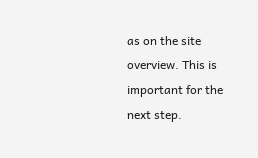as on the site overview. This is important for the next step.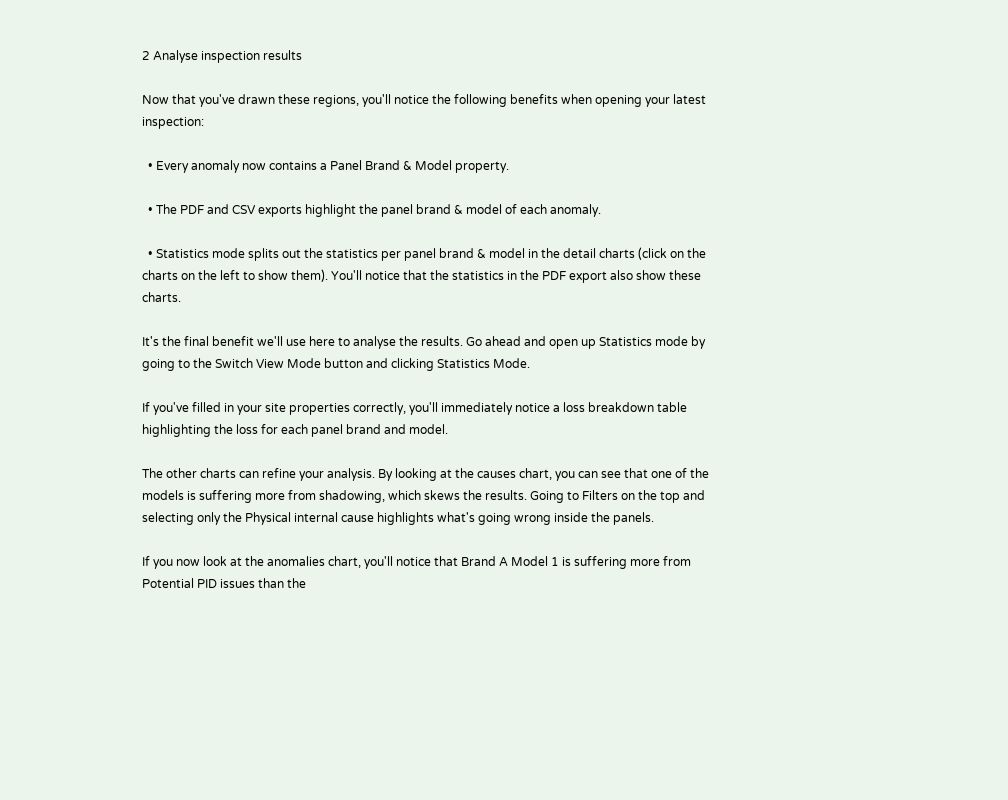2 Analyse inspection results

Now that you've drawn these regions, you'll notice the following benefits when opening your latest inspection:

  • Every anomaly now contains a Panel Brand & Model property.

  • The PDF and CSV exports highlight the panel brand & model of each anomaly.

  • Statistics mode splits out the statistics per panel brand & model in the detail charts (click on the charts on the left to show them). You'll notice that the statistics in the PDF export also show these charts.

It's the final benefit we'll use here to analyse the results. Go ahead and open up Statistics mode by going to the Switch View Mode button and clicking Statistics Mode.

If you've filled in your site properties correctly, you'll immediately notice a loss breakdown table highlighting the loss for each panel brand and model.

The other charts can refine your analysis. By looking at the causes chart, you can see that one of the models is suffering more from shadowing, which skews the results. Going to Filters on the top and selecting only the Physical internal cause highlights what's going wrong inside the panels.

If you now look at the anomalies chart, you'll notice that Brand A Model 1 is suffering more from Potential PID issues than the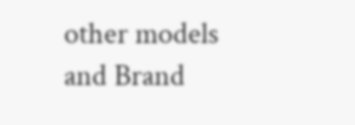other models and Brand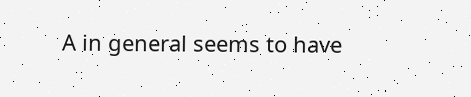A in general seems to have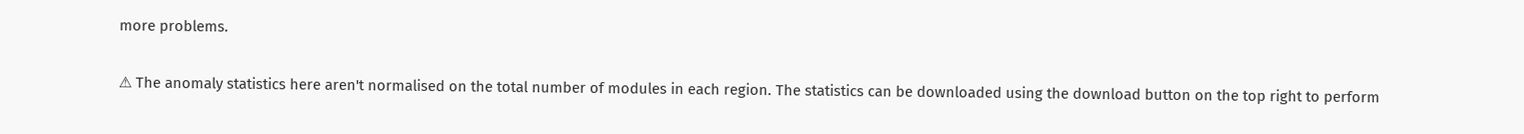more problems.

⚠ The anomaly statistics here aren't normalised on the total number of modules in each region. The statistics can be downloaded using the download button on the top right to perform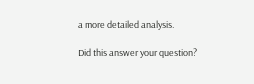a more detailed analysis.

Did this answer your question?